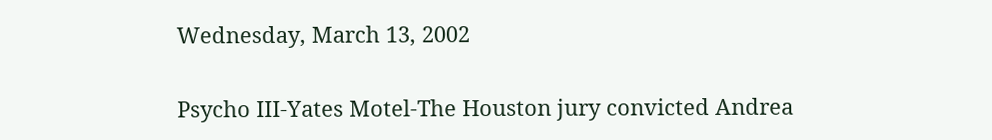Wednesday, March 13, 2002

Psycho III-Yates Motel-The Houston jury convicted Andrea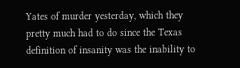Yates of murder yesterday, which they pretty much had to do since the Texas definition of insanity was the inability to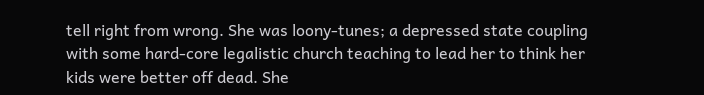tell right from wrong. She was loony-tunes; a depressed state coupling with some hard-core legalistic church teaching to lead her to think her kids were better off dead. She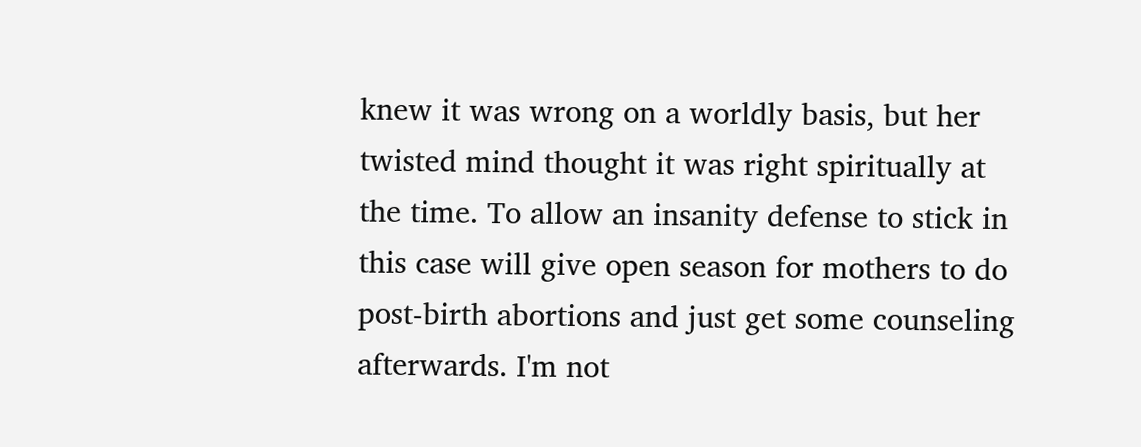knew it was wrong on a worldly basis, but her twisted mind thought it was right spiritually at the time. To allow an insanity defense to stick in this case will give open season for mothers to do post-birth abortions and just get some counseling afterwards. I'm not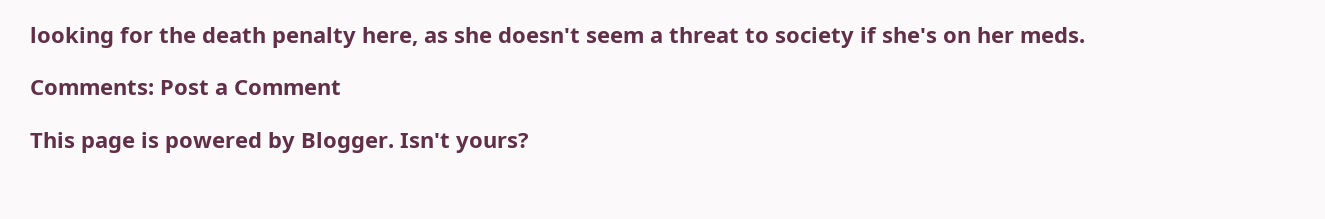looking for the death penalty here, as she doesn't seem a threat to society if she's on her meds.

Comments: Post a Comment

This page is powered by Blogger. Isn't yours?